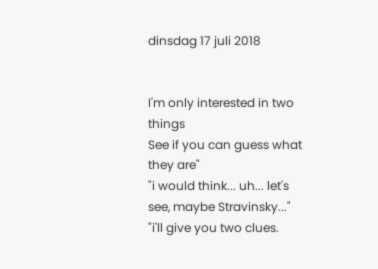dinsdag 17 juli 2018


I'm only interested in two things
See if you can guess what they are"
"i would think... uh... let's see, maybe Stravinsky..."
"i'll give you two clues.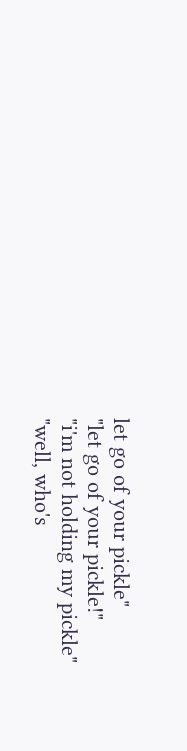let go of your pickle"
"let go of your pickle!"
"i'm not holding my pickle"
"well, who's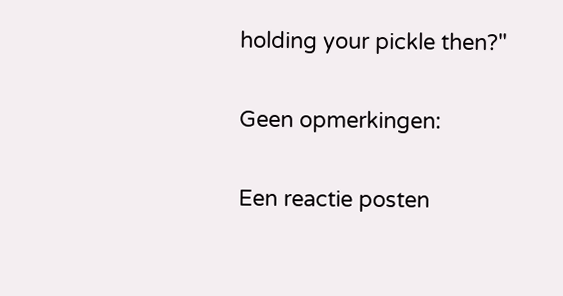holding your pickle then?"

Geen opmerkingen:

Een reactie posten